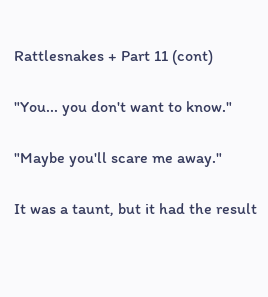Rattlesnakes + Part 11 (cont)

"You... you don't want to know."

"Maybe you'll scare me away."

It was a taunt, but it had the result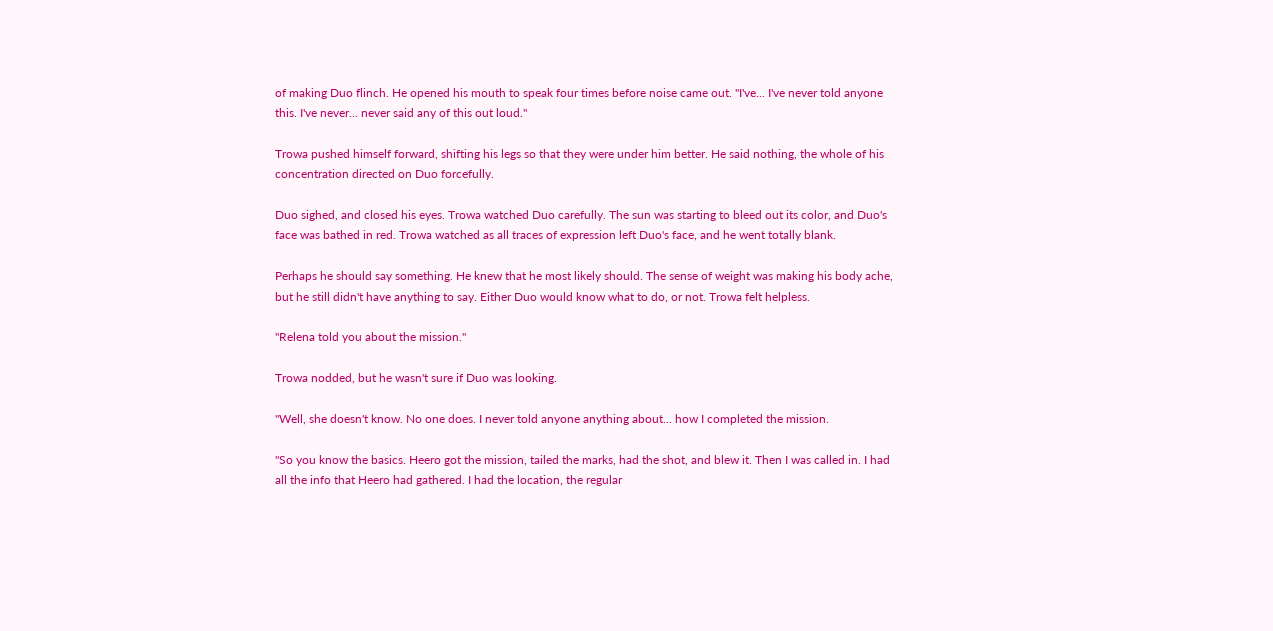of making Duo flinch. He opened his mouth to speak four times before noise came out. "I've... I've never told anyone this. I've never... never said any of this out loud."

Trowa pushed himself forward, shifting his legs so that they were under him better. He said nothing, the whole of his concentration directed on Duo forcefully.

Duo sighed, and closed his eyes. Trowa watched Duo carefully. The sun was starting to bleed out its color, and Duo's face was bathed in red. Trowa watched as all traces of expression left Duo's face, and he went totally blank.

Perhaps he should say something. He knew that he most likely should. The sense of weight was making his body ache, but he still didn't have anything to say. Either Duo would know what to do, or not. Trowa felt helpless.

"Relena told you about the mission."

Trowa nodded, but he wasn't sure if Duo was looking.

"Well, she doesn't know. No one does. I never told anyone anything about... how I completed the mission.

"So you know the basics. Heero got the mission, tailed the marks, had the shot, and blew it. Then I was called in. I had all the info that Heero had gathered. I had the location, the regular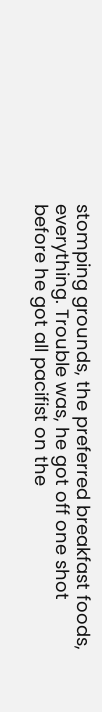stomping grounds, the preferred breakfast foods, everything. Trouble was, he got off one shot before he got all pacifist on the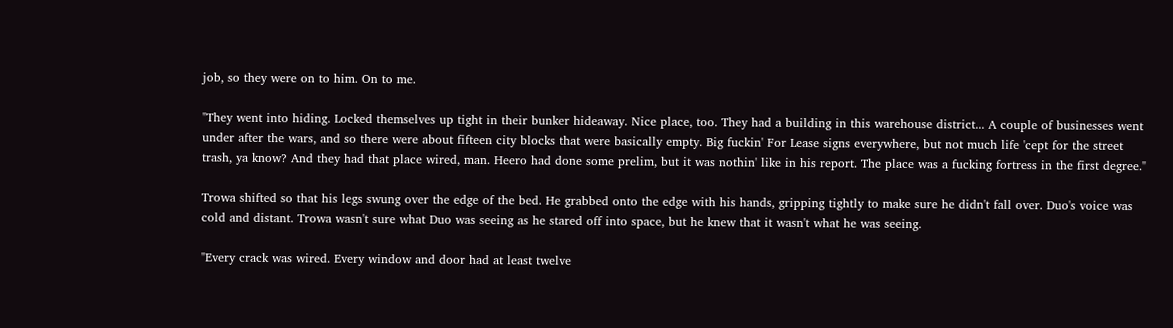job, so they were on to him. On to me.

"They went into hiding. Locked themselves up tight in their bunker hideaway. Nice place, too. They had a building in this warehouse district... A couple of businesses went under after the wars, and so there were about fifteen city blocks that were basically empty. Big fuckin' For Lease signs everywhere, but not much life 'cept for the street trash, ya know? And they had that place wired, man. Heero had done some prelim, but it was nothin' like in his report. The place was a fucking fortress in the first degree."

Trowa shifted so that his legs swung over the edge of the bed. He grabbed onto the edge with his hands, gripping tightly to make sure he didn't fall over. Duo's voice was cold and distant. Trowa wasn't sure what Duo was seeing as he stared off into space, but he knew that it wasn't what he was seeing.

"Every crack was wired. Every window and door had at least twelve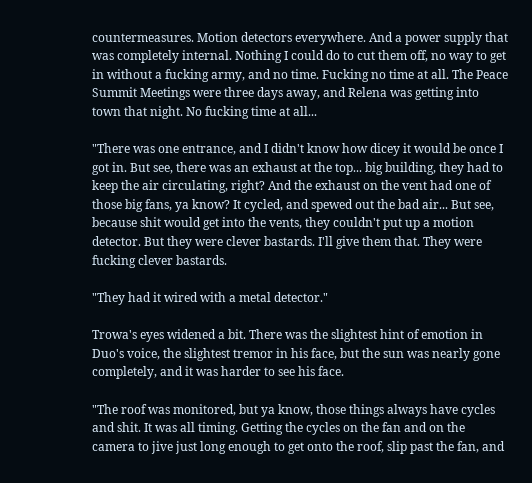countermeasures. Motion detectors everywhere. And a power supply that was completely internal. Nothing I could do to cut them off, no way to get in without a fucking army, and no time. Fucking no time at all. The Peace Summit Meetings were three days away, and Relena was getting into town that night. No fucking time at all...

"There was one entrance, and I didn't know how dicey it would be once I got in. But see, there was an exhaust at the top... big building, they had to keep the air circulating, right? And the exhaust on the vent had one of those big fans, ya know? It cycled, and spewed out the bad air... But see, because shit would get into the vents, they couldn't put up a motion detector. But they were clever bastards. I'll give them that. They were fucking clever bastards.

"They had it wired with a metal detector."

Trowa's eyes widened a bit. There was the slightest hint of emotion in Duo's voice, the slightest tremor in his face, but the sun was nearly gone completely, and it was harder to see his face.

"The roof was monitored, but ya know, those things always have cycles and shit. It was all timing. Getting the cycles on the fan and on the camera to jive just long enough to get onto the roof, slip past the fan, and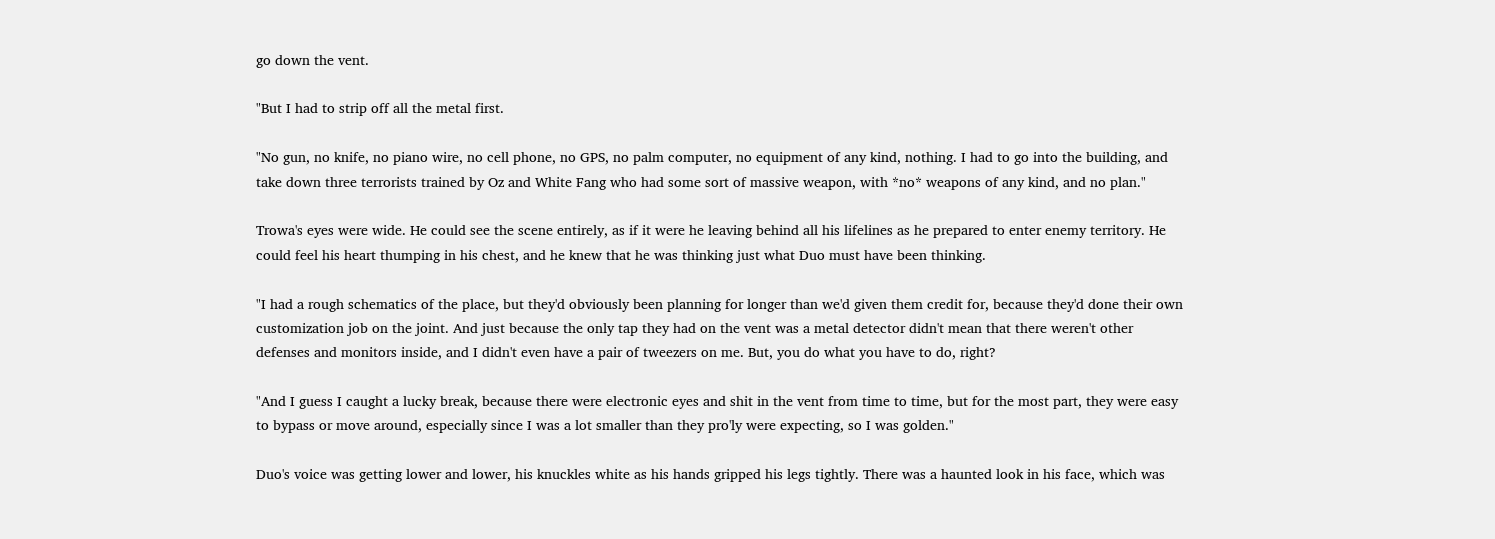go down the vent.

"But I had to strip off all the metal first.

"No gun, no knife, no piano wire, no cell phone, no GPS, no palm computer, no equipment of any kind, nothing. I had to go into the building, and take down three terrorists trained by Oz and White Fang who had some sort of massive weapon, with *no* weapons of any kind, and no plan."

Trowa's eyes were wide. He could see the scene entirely, as if it were he leaving behind all his lifelines as he prepared to enter enemy territory. He could feel his heart thumping in his chest, and he knew that he was thinking just what Duo must have been thinking.

"I had a rough schematics of the place, but they'd obviously been planning for longer than we'd given them credit for, because they'd done their own customization job on the joint. And just because the only tap they had on the vent was a metal detector didn't mean that there weren't other defenses and monitors inside, and I didn't even have a pair of tweezers on me. But, you do what you have to do, right?

"And I guess I caught a lucky break, because there were electronic eyes and shit in the vent from time to time, but for the most part, they were easy to bypass or move around, especially since I was a lot smaller than they pro'ly were expecting, so I was golden."

Duo's voice was getting lower and lower, his knuckles white as his hands gripped his legs tightly. There was a haunted look in his face, which was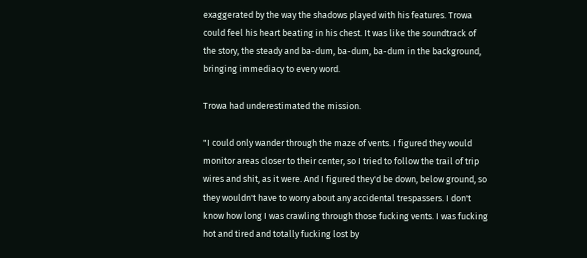exaggerated by the way the shadows played with his features. Trowa could feel his heart beating in his chest. It was like the soundtrack of the story, the steady and ba-dum, ba-dum, ba-dum in the background, bringing immediacy to every word.

Trowa had underestimated the mission.

"I could only wander through the maze of vents. I figured they would monitor areas closer to their center, so I tried to follow the trail of trip wires and shit, as it were. And I figured they'd be down, below ground, so they wouldn't have to worry about any accidental trespassers. I don't know how long I was crawling through those fucking vents. I was fucking hot and tired and totally fucking lost by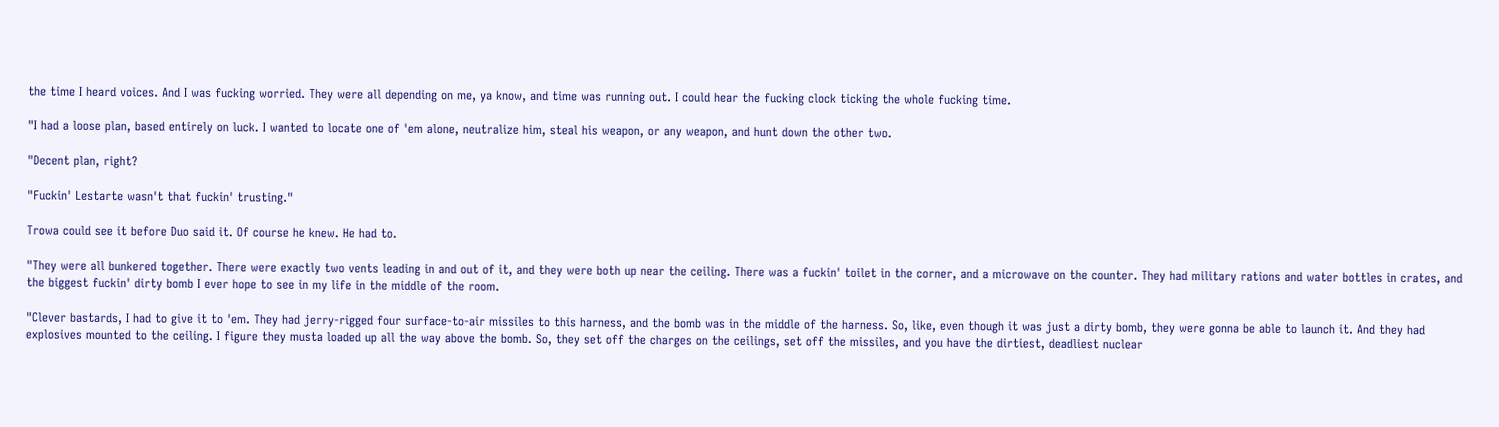the time I heard voices. And I was fucking worried. They were all depending on me, ya know, and time was running out. I could hear the fucking clock ticking the whole fucking time.

"I had a loose plan, based entirely on luck. I wanted to locate one of 'em alone, neutralize him, steal his weapon, or any weapon, and hunt down the other two.

"Decent plan, right?

"Fuckin' Lestarte wasn't that fuckin' trusting."

Trowa could see it before Duo said it. Of course he knew. He had to.

"They were all bunkered together. There were exactly two vents leading in and out of it, and they were both up near the ceiling. There was a fuckin' toilet in the corner, and a microwave on the counter. They had military rations and water bottles in crates, and the biggest fuckin' dirty bomb I ever hope to see in my life in the middle of the room.

"Clever bastards, I had to give it to 'em. They had jerry-rigged four surface-to-air missiles to this harness, and the bomb was in the middle of the harness. So, like, even though it was just a dirty bomb, they were gonna be able to launch it. And they had explosives mounted to the ceiling. I figure they musta loaded up all the way above the bomb. So, they set off the charges on the ceilings, set off the missiles, and you have the dirtiest, deadliest nuclear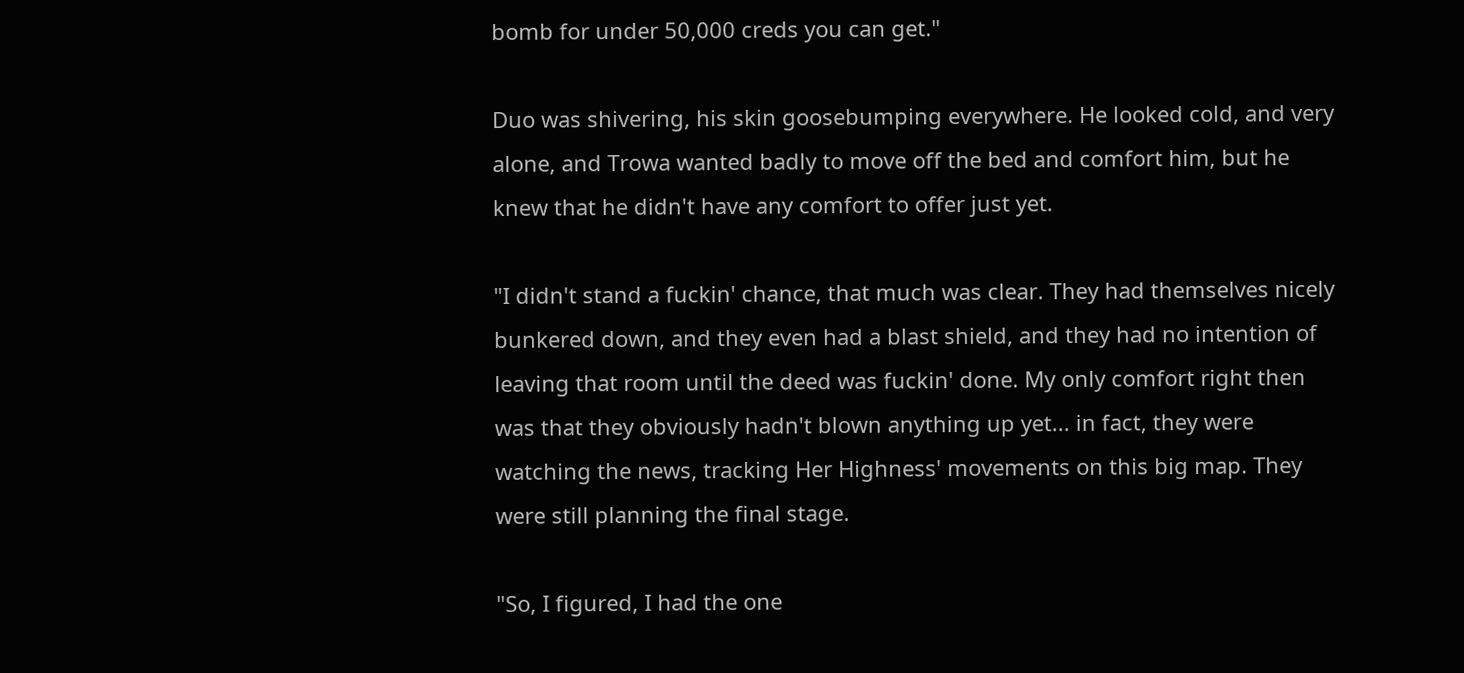bomb for under 50,000 creds you can get."

Duo was shivering, his skin goosebumping everywhere. He looked cold, and very alone, and Trowa wanted badly to move off the bed and comfort him, but he knew that he didn't have any comfort to offer just yet.

"I didn't stand a fuckin' chance, that much was clear. They had themselves nicely bunkered down, and they even had a blast shield, and they had no intention of leaving that room until the deed was fuckin' done. My only comfort right then was that they obviously hadn't blown anything up yet... in fact, they were watching the news, tracking Her Highness' movements on this big map. They were still planning the final stage.

"So, I figured, I had the one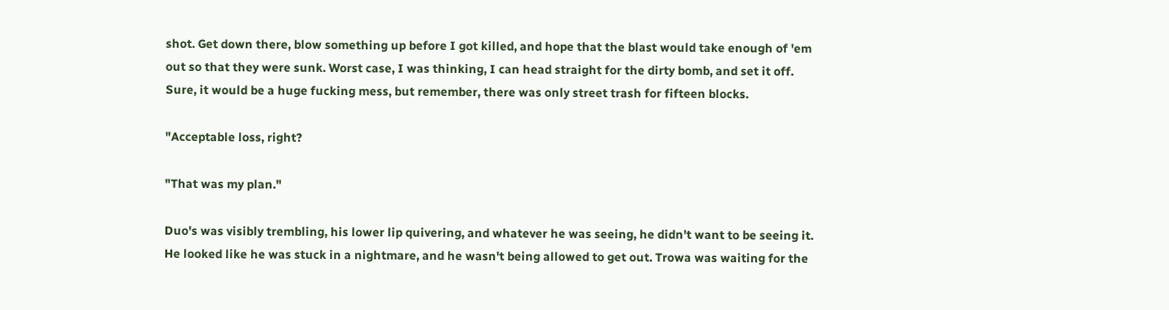shot. Get down there, blow something up before I got killed, and hope that the blast would take enough of 'em out so that they were sunk. Worst case, I was thinking, I can head straight for the dirty bomb, and set it off. Sure, it would be a huge fucking mess, but remember, there was only street trash for fifteen blocks.

"Acceptable loss, right?

"That was my plan."

Duo's was visibly trembling, his lower lip quivering, and whatever he was seeing, he didn't want to be seeing it. He looked like he was stuck in a nightmare, and he wasn't being allowed to get out. Trowa was waiting for the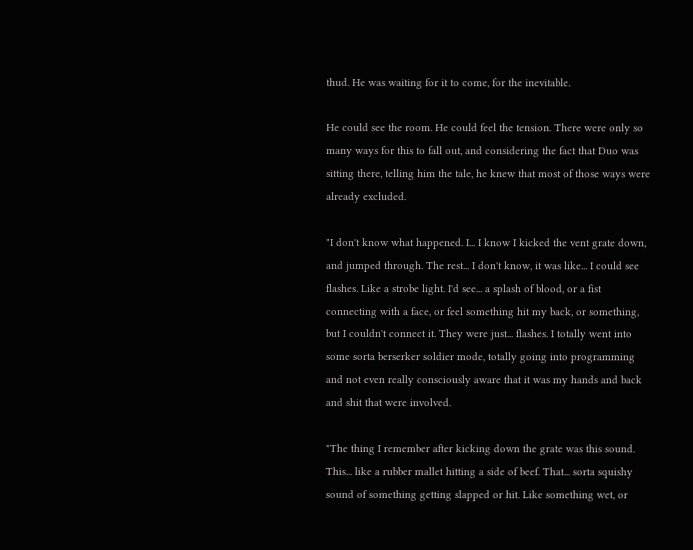thud. He was waiting for it to come, for the inevitable.

He could see the room. He could feel the tension. There were only so many ways for this to fall out, and considering the fact that Duo was sitting there, telling him the tale, he knew that most of those ways were already excluded.

"I don't know what happened. I... I know I kicked the vent grate down, and jumped through. The rest... I don't know, it was like... I could see flashes. Like a strobe light. I'd see... a splash of blood, or a fist connecting with a face, or feel something hit my back, or something, but I couldn't connect it. They were just... flashes. I totally went into some sorta berserker soldier mode, totally going into programming and not even really consciously aware that it was my hands and back and shit that were involved.

"The thing I remember after kicking down the grate was this sound. This... like a rubber mallet hitting a side of beef. That... sorta squishy sound of something getting slapped or hit. Like something wet, or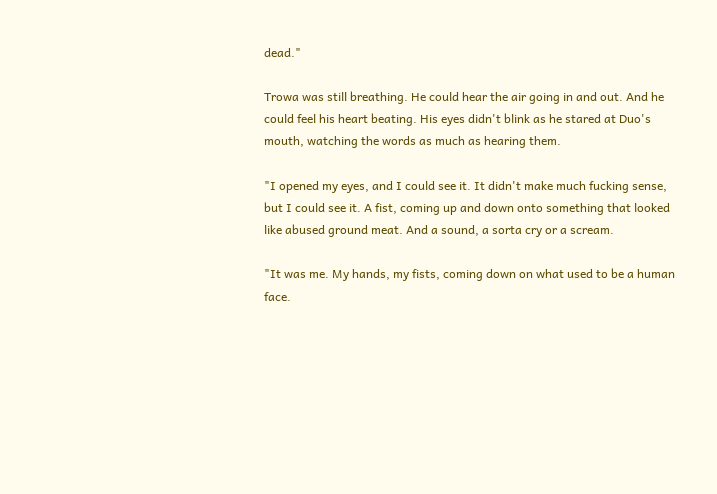dead."

Trowa was still breathing. He could hear the air going in and out. And he could feel his heart beating. His eyes didn't blink as he stared at Duo's mouth, watching the words as much as hearing them.

"I opened my eyes, and I could see it. It didn't make much fucking sense, but I could see it. A fist, coming up and down onto something that looked like abused ground meat. And a sound, a sorta cry or a scream.

"It was me. My hands, my fists, coming down on what used to be a human face.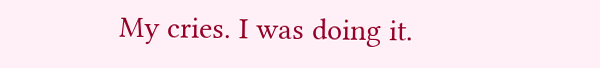My cries. I was doing it.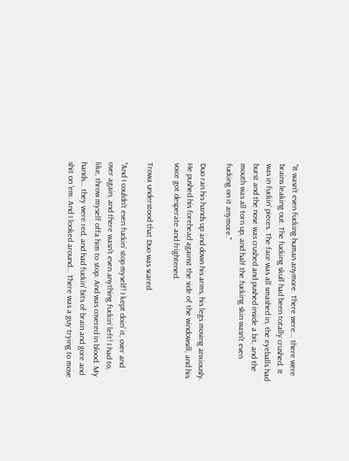"It wasn't even fucking human anymore. There were... there were brains leaking out. The fucking skull had been totally crushed. It was in fuckin' pieces. The face was all smashed in, the eyeballs had burst and the nose was crushed and pushed inside a bit, and the mouth was all torn up, and half the fucking skin wasn't even fucking on it anymore."

Duo ran his hands up and down his arms, his legs moving anxiously. He pushed his forehead against the side of the windowsill, and his voice got desperate and frightened.

Trowa understood that Duo was scared.

"And I couldn't even fuckin' stop myself! I kept doin' it, over and over again, and there wasn't even anything fuckin' left! I had to, like, throw myself offa him to stop. And was covered in blood. My hands... they were red, and had fuckin' bits of brain and gore and shit on 'em. And I looked around... There was a guy trying to move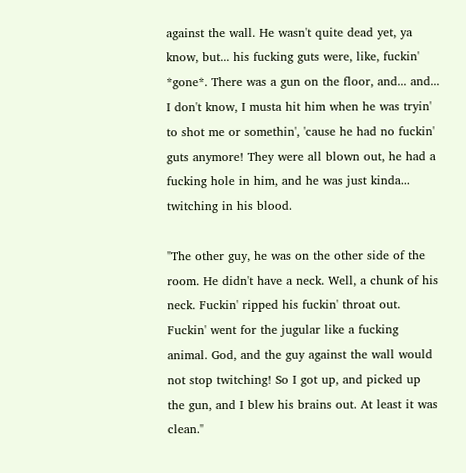against the wall. He wasn't quite dead yet, ya know, but... his fucking guts were, like, fuckin' *gone*. There was a gun on the floor, and... and... I don't know, I musta hit him when he was tryin' to shot me or somethin', 'cause he had no fuckin' guts anymore! They were all blown out, he had a fucking hole in him, and he was just kinda... twitching in his blood.

"The other guy, he was on the other side of the room. He didn't have a neck. Well, a chunk of his neck. Fuckin' ripped his fuckin' throat out. Fuckin' went for the jugular like a fucking animal. God, and the guy against the wall would not stop twitching! So I got up, and picked up the gun, and I blew his brains out. At least it was clean."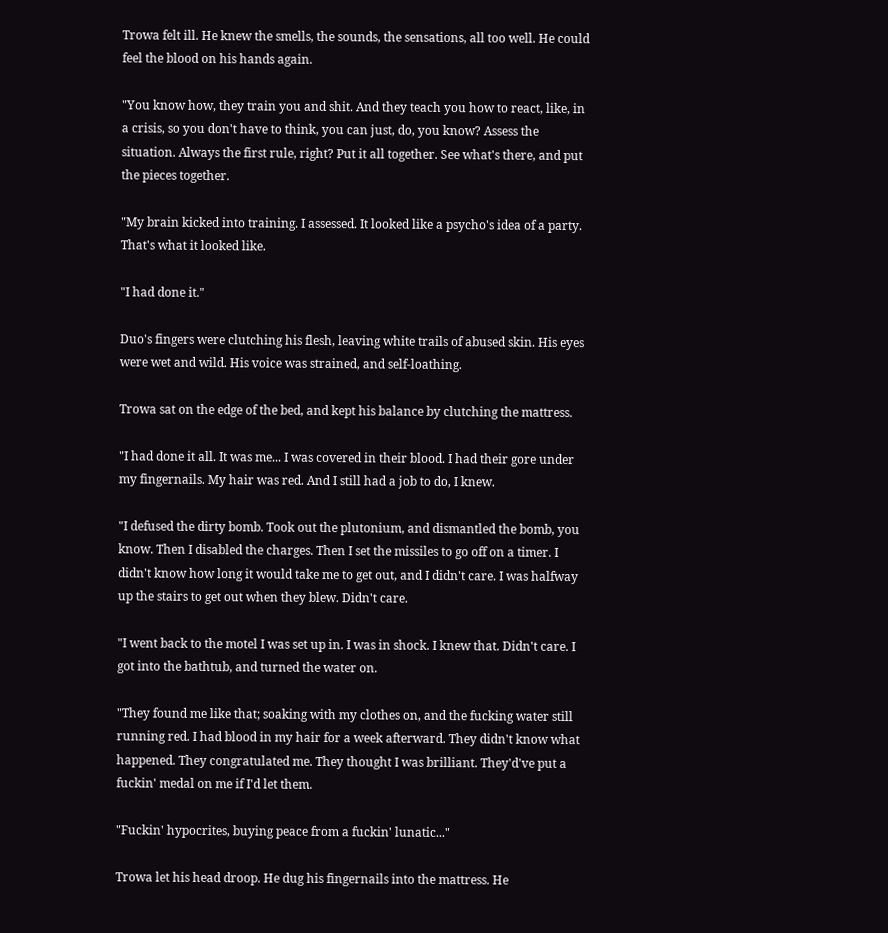Trowa felt ill. He knew the smells, the sounds, the sensations, all too well. He could feel the blood on his hands again.

"You know how, they train you and shit. And they teach you how to react, like, in a crisis, so you don't have to think, you can just, do, you know? Assess the situation. Always the first rule, right? Put it all together. See what's there, and put the pieces together.

"My brain kicked into training. I assessed. It looked like a psycho's idea of a party. That's what it looked like.

"I had done it."

Duo's fingers were clutching his flesh, leaving white trails of abused skin. His eyes were wet and wild. His voice was strained, and self-loathing.

Trowa sat on the edge of the bed, and kept his balance by clutching the mattress.

"I had done it all. It was me... I was covered in their blood. I had their gore under my fingernails. My hair was red. And I still had a job to do, I knew.

"I defused the dirty bomb. Took out the plutonium, and dismantled the bomb, you know. Then I disabled the charges. Then I set the missiles to go off on a timer. I didn't know how long it would take me to get out, and I didn't care. I was halfway up the stairs to get out when they blew. Didn't care.

"I went back to the motel I was set up in. I was in shock. I knew that. Didn't care. I got into the bathtub, and turned the water on.

"They found me like that; soaking with my clothes on, and the fucking water still running red. I had blood in my hair for a week afterward. They didn't know what happened. They congratulated me. They thought I was brilliant. They'd've put a fuckin' medal on me if I'd let them.

"Fuckin' hypocrites, buying peace from a fuckin' lunatic..."

Trowa let his head droop. He dug his fingernails into the mattress. He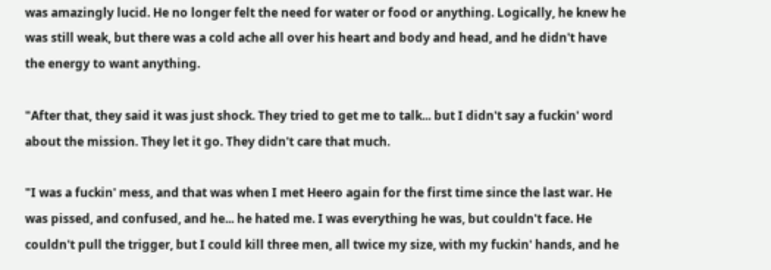was amazingly lucid. He no longer felt the need for water or food or anything. Logically, he knew he was still weak, but there was a cold ache all over his heart and body and head, and he didn't have the energy to want anything.

"After that, they said it was just shock. They tried to get me to talk... but I didn't say a fuckin' word about the mission. They let it go. They didn't care that much.

"I was a fuckin' mess, and that was when I met Heero again for the first time since the last war. He was pissed, and confused, and he... he hated me. I was everything he was, but couldn't face. He couldn't pull the trigger, but I could kill three men, all twice my size, with my fuckin' hands, and he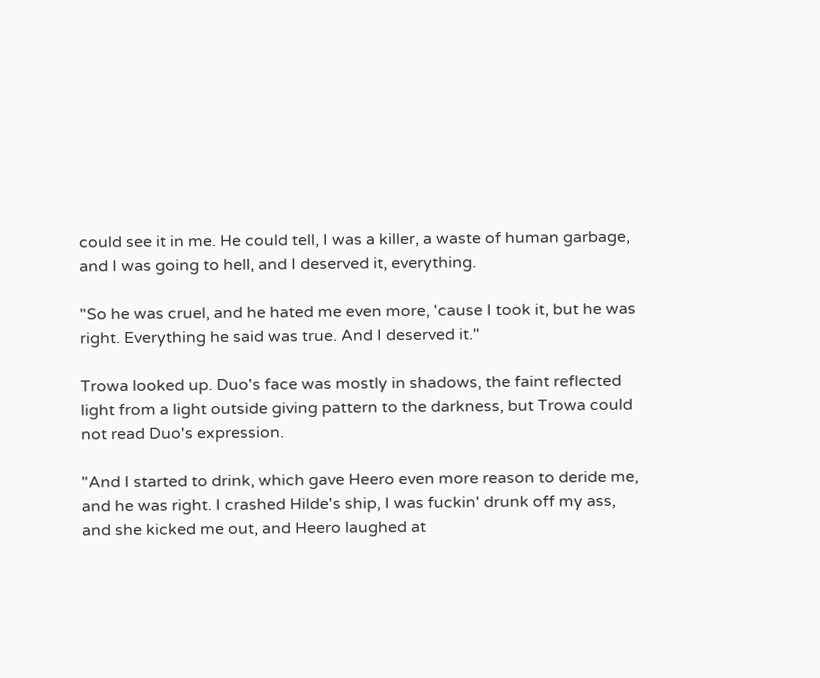could see it in me. He could tell, I was a killer, a waste of human garbage, and I was going to hell, and I deserved it, everything.

"So he was cruel, and he hated me even more, 'cause I took it, but he was right. Everything he said was true. And I deserved it."

Trowa looked up. Duo's face was mostly in shadows, the faint reflected light from a light outside giving pattern to the darkness, but Trowa could not read Duo's expression.

"And I started to drink, which gave Heero even more reason to deride me, and he was right. I crashed Hilde's ship, I was fuckin' drunk off my ass, and she kicked me out, and Heero laughed at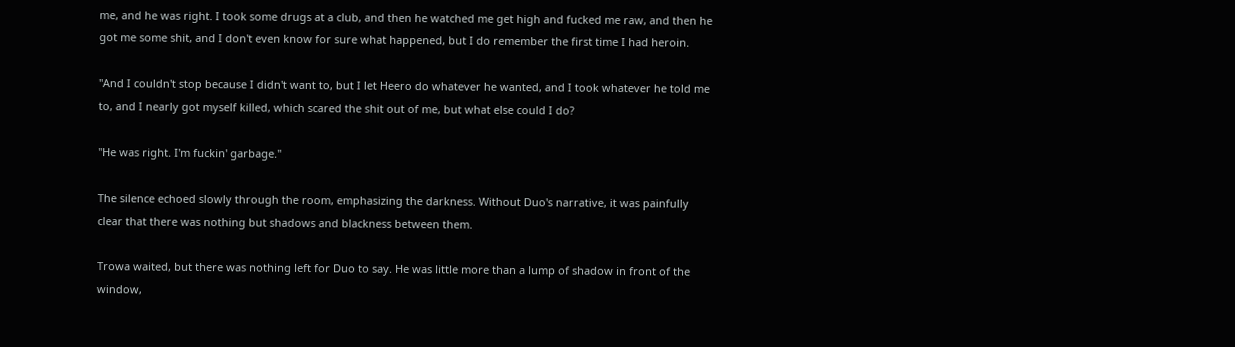me, and he was right. I took some drugs at a club, and then he watched me get high and fucked me raw, and then he got me some shit, and I don't even know for sure what happened, but I do remember the first time I had heroin.

"And I couldn't stop because I didn't want to, but I let Heero do whatever he wanted, and I took whatever he told me to, and I nearly got myself killed, which scared the shit out of me, but what else could I do?

"He was right. I'm fuckin' garbage."

The silence echoed slowly through the room, emphasizing the darkness. Without Duo's narrative, it was painfully clear that there was nothing but shadows and blackness between them.

Trowa waited, but there was nothing left for Duo to say. He was little more than a lump of shadow in front of the window,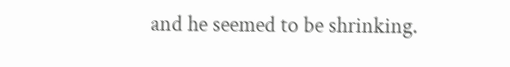and he seemed to be shrinking.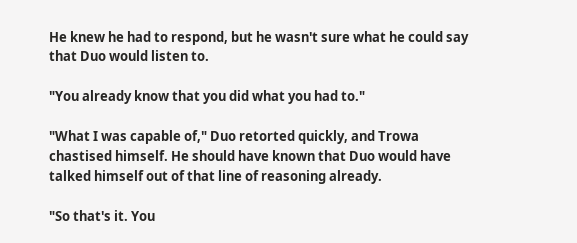He knew he had to respond, but he wasn't sure what he could say that Duo would listen to.

"You already know that you did what you had to."

"What I was capable of," Duo retorted quickly, and Trowa chastised himself. He should have known that Duo would have talked himself out of that line of reasoning already.

"So that's it. You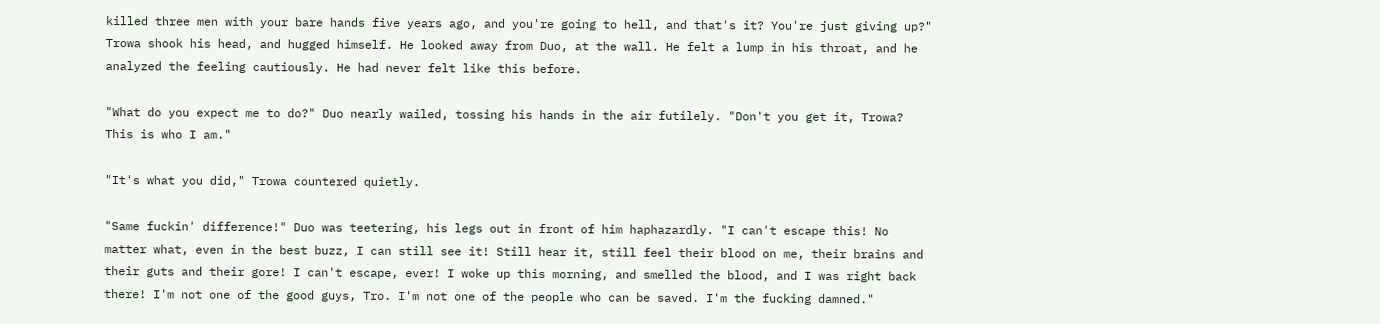killed three men with your bare hands five years ago, and you're going to hell, and that's it? You're just giving up?" Trowa shook his head, and hugged himself. He looked away from Duo, at the wall. He felt a lump in his throat, and he analyzed the feeling cautiously. He had never felt like this before.

"What do you expect me to do?" Duo nearly wailed, tossing his hands in the air futilely. "Don't you get it, Trowa? This is who I am."

"It's what you did," Trowa countered quietly.

"Same fuckin' difference!" Duo was teetering, his legs out in front of him haphazardly. "I can't escape this! No matter what, even in the best buzz, I can still see it! Still hear it, still feel their blood on me, their brains and their guts and their gore! I can't escape, ever! I woke up this morning, and smelled the blood, and I was right back there! I'm not one of the good guys, Tro. I'm not one of the people who can be saved. I'm the fucking damned."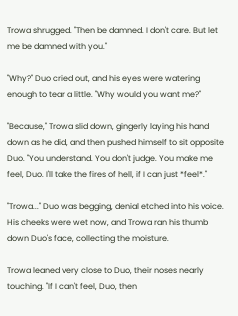Trowa shrugged. "Then be damned. I don't care. But let me be damned with you."

"Why?" Duo cried out, and his eyes were watering enough to tear a little. "Why would you want me?"

"Because," Trowa slid down, gingerly laying his hand down as he did, and then pushed himself to sit opposite Duo. "You understand. You don't judge. You make me feel, Duo. I'll take the fires of hell, if I can just *feel*."

"Trowa..." Duo was begging, denial etched into his voice. His cheeks were wet now, and Trowa ran his thumb down Duo's face, collecting the moisture.

Trowa leaned very close to Duo, their noses nearly touching. "If I can't feel, Duo, then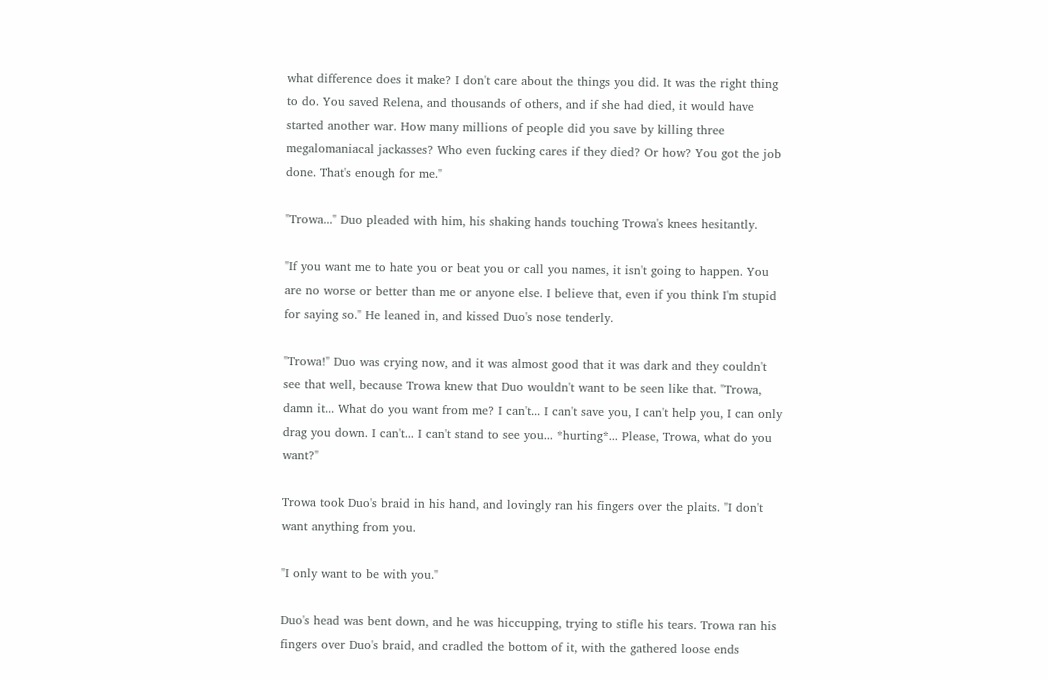what difference does it make? I don't care about the things you did. It was the right thing to do. You saved Relena, and thousands of others, and if she had died, it would have started another war. How many millions of people did you save by killing three megalomaniacal jackasses? Who even fucking cares if they died? Or how? You got the job done. That's enough for me."

"Trowa..." Duo pleaded with him, his shaking hands touching Trowa's knees hesitantly.

"If you want me to hate you or beat you or call you names, it isn't going to happen. You are no worse or better than me or anyone else. I believe that, even if you think I'm stupid for saying so." He leaned in, and kissed Duo's nose tenderly.

"Trowa!" Duo was crying now, and it was almost good that it was dark and they couldn't see that well, because Trowa knew that Duo wouldn't want to be seen like that. "Trowa, damn it... What do you want from me? I can't... I can't save you, I can't help you, I can only drag you down. I can't... I can't stand to see you... *hurting*... Please, Trowa, what do you want?"

Trowa took Duo's braid in his hand, and lovingly ran his fingers over the plaits. "I don't want anything from you.

"I only want to be with you."

Duo's head was bent down, and he was hiccupping, trying to stifle his tears. Trowa ran his fingers over Duo's braid, and cradled the bottom of it, with the gathered loose ends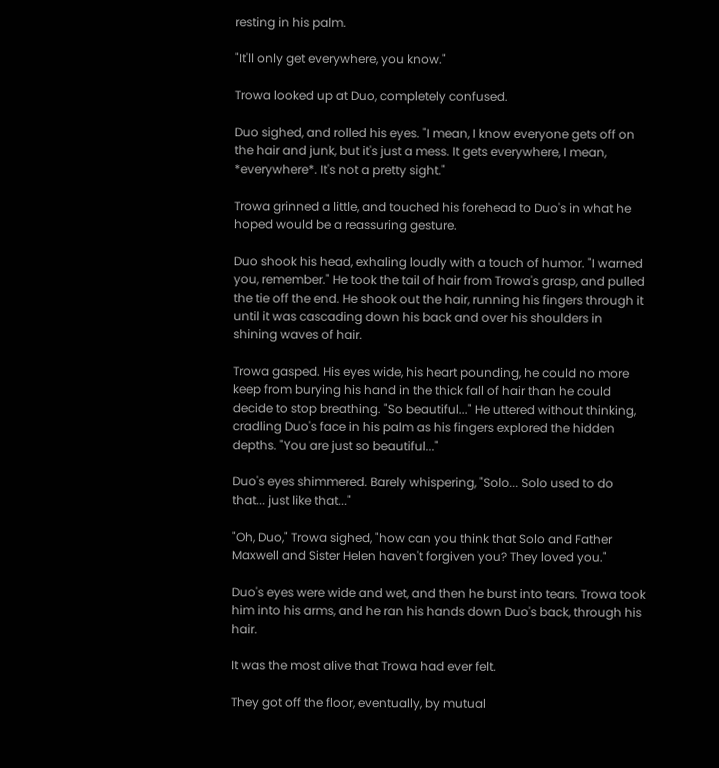resting in his palm.

"It'll only get everywhere, you know."

Trowa looked up at Duo, completely confused.

Duo sighed, and rolled his eyes. "I mean, I know everyone gets off on the hair and junk, but it's just a mess. It gets everywhere, I mean, *everywhere*. It's not a pretty sight."

Trowa grinned a little, and touched his forehead to Duo's in what he hoped would be a reassuring gesture.

Duo shook his head, exhaling loudly with a touch of humor. "I warned you, remember." He took the tail of hair from Trowa's grasp, and pulled the tie off the end. He shook out the hair, running his fingers through it until it was cascading down his back and over his shoulders in shining waves of hair.

Trowa gasped. His eyes wide, his heart pounding, he could no more keep from burying his hand in the thick fall of hair than he could decide to stop breathing. "So beautiful..." He uttered without thinking, cradling Duo's face in his palm as his fingers explored the hidden depths. "You are just so beautiful..."

Duo's eyes shimmered. Barely whispering, "Solo... Solo used to do that... just like that..."

"Oh, Duo," Trowa sighed, "how can you think that Solo and Father Maxwell and Sister Helen haven't forgiven you? They loved you."

Duo's eyes were wide and wet, and then he burst into tears. Trowa took him into his arms, and he ran his hands down Duo's back, through his hair.

It was the most alive that Trowa had ever felt.

They got off the floor, eventually, by mutual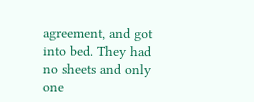agreement, and got into bed. They had no sheets and only one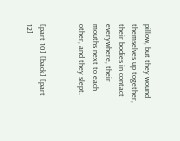pillow, but they wound themselves up together, their bodies in contact everywhere, their mouths next to each other, and they slept.


[part 10] [back] [part 12]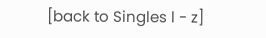[back to Singles l - z]